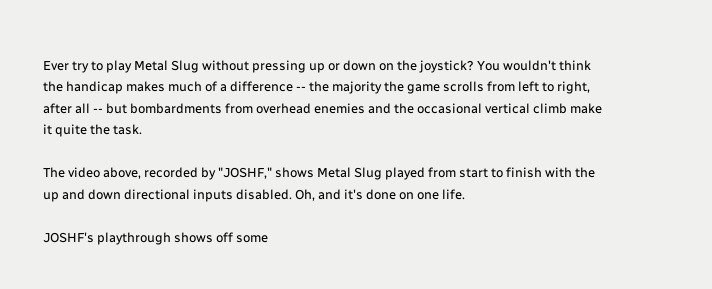Ever try to play Metal Slug without pressing up or down on the joystick? You wouldn't think the handicap makes much of a difference -- the majority the game scrolls from left to right, after all -- but bombardments from overhead enemies and the occasional vertical climb make it quite the task.

The video above, recorded by "JOSHF," shows Metal Slug played from start to finish with the up and down directional inputs disabled. Oh, and it's done on one life.

JOSHF's playthrough shows off some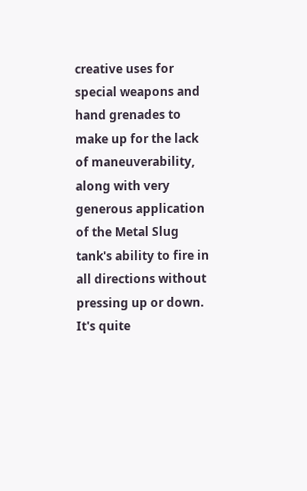creative uses for special weapons and hand grenades to make up for the lack of maneuverability, along with very generous application of the Metal Slug tank's ability to fire in all directions without pressing up or down. It's quite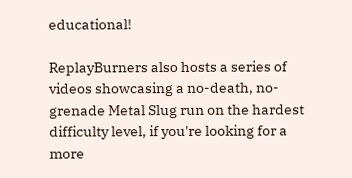educational!

ReplayBurners also hosts a series of videos showcasing a no-death, no-grenade Metal Slug run on the hardest difficulty level, if you're looking for a more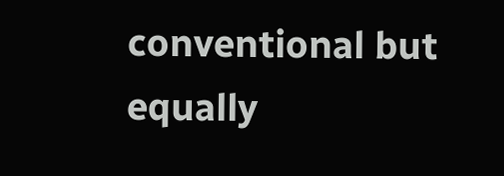conventional but equally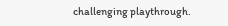challenging playthrough.